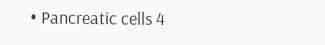• Pancreatic cells 4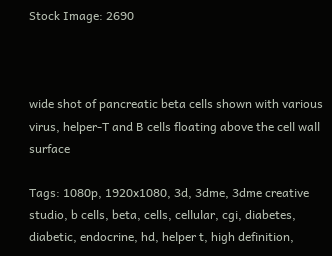Stock Image: 2690



wide shot of pancreatic beta cells shown with various virus, helper-T and B cells floating above the cell wall surface

Tags: 1080p, 1920x1080, 3d, 3dme, 3dme creative studio, b cells, beta, cells, cellular, cgi, diabetes, diabetic, endocrine, hd, helper t, high definition,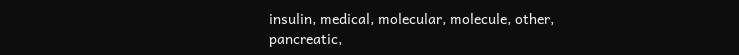insulin, medical, molecular, molecule, other, pancreatic,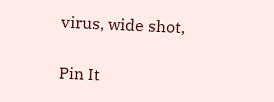virus, wide shot,

Pin It